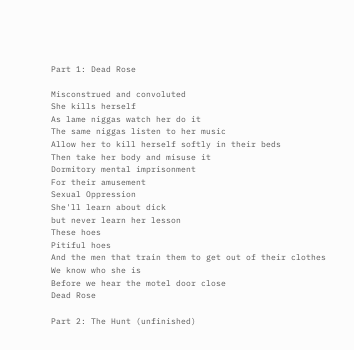Part 1: Dead Rose

Misconstrued and convoluted
She kills herself
As lame niggas watch her do it
The same niggas listen to her music
Allow her to kill herself softly in their beds
Then take her body and misuse it
Dormitory mental imprisonment
For their amusement
Sexual Oppression
She'll learn about dick
but never learn her lesson
These hoes
Pitiful hoes
And the men that train them to get out of their clothes
We know who she is
Before we hear the motel door close
Dead Rose

Part 2: The Hunt (unfinished)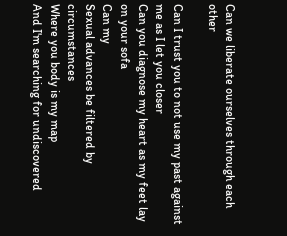Can we liberate ourselves through each other

Can I trust you to not use my past against me as I let you closer
Can you diagnose my heart as my feet lay on your sofa
Can my
Sexual advances be filtered by circumstances
Where you body is my map
And I'm searching for undiscovered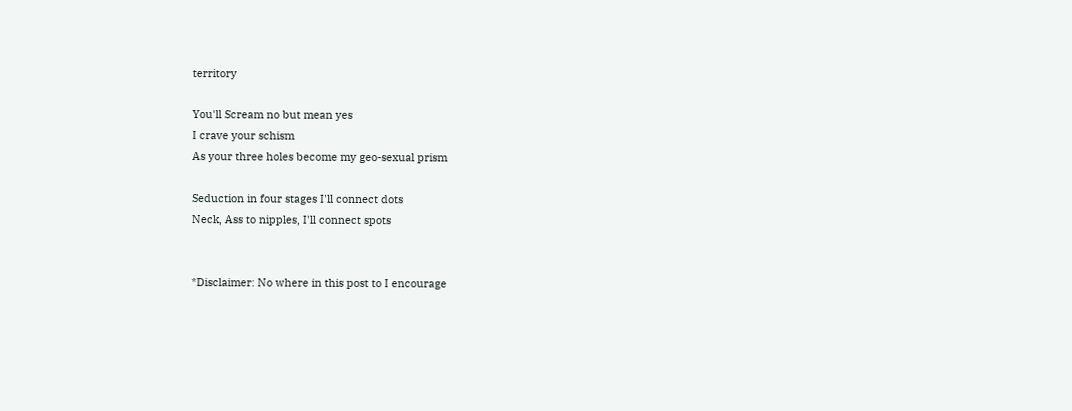territory

You'll Scream no but mean yes
I crave your schism
As your three holes become my geo-sexual prism

Seduction in four stages I'll connect dots
Neck, Ass to nipples, I'll connect spots


*Disclaimer: No where in this post to I encourage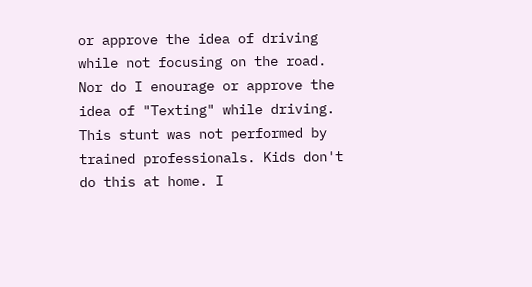or approve the idea of driving while not focusing on the road. Nor do I enourage or approve the idea of "Texting" while driving. This stunt was not performed by trained professionals. Kids don't do this at home. I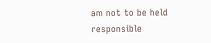am not to be held responsible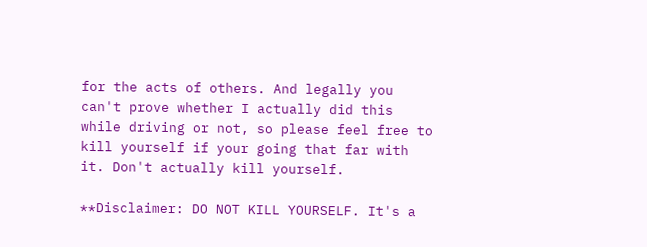for the acts of others. And legally you can't prove whether I actually did this while driving or not, so please feel free to kill yourself if your going that far with it. Don't actually kill yourself.

**Disclaimer: DO NOT KILL YOURSELF. It's a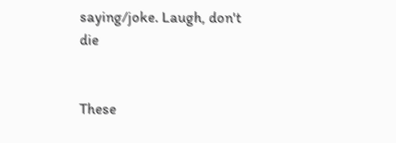saying/joke. Laugh, don't die


These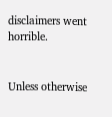disclaimers went horrible.


Unless otherwise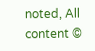noted, All content ©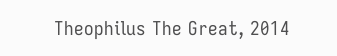Theophilus The Great, 2014